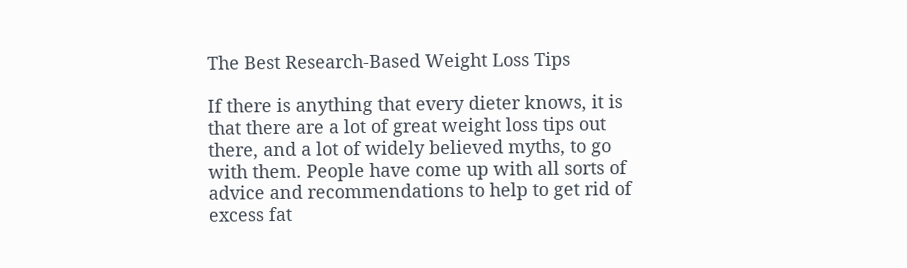The Best Research-Based Weight Loss Tips

If there is anything that every dieter knows, it is that there are a lot of great weight loss tips out there, and a lot of widely believed myths, to go with them. People have come up with all sorts of advice and recommendations to help to get rid of excess fat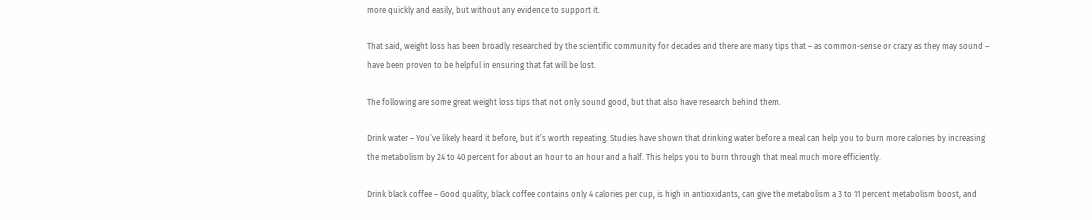more quickly and easily, but without any evidence to support it.

That said, weight loss has been broadly researched by the scientific community for decades and there are many tips that – as common-sense or crazy as they may sound – have been proven to be helpful in ensuring that fat will be lost.

The following are some great weight loss tips that not only sound good, but that also have research behind them.

Drink water – You’ve likely heard it before, but it’s worth repeating. Studies have shown that drinking water before a meal can help you to burn more calories by increasing the metabolism by 24 to 40 percent for about an hour to an hour and a half. This helps you to burn through that meal much more efficiently.

Drink black coffee – Good quality, black coffee contains only 4 calories per cup, is high in antioxidants, can give the metabolism a 3 to 11 percent metabolism boost, and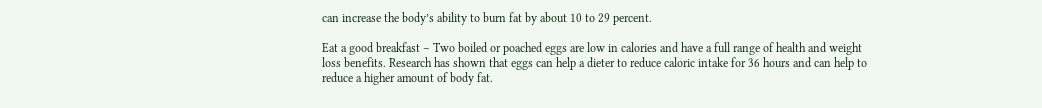can increase the body’s ability to burn fat by about 10 to 29 percent.

Eat a good breakfast – Two boiled or poached eggs are low in calories and have a full range of health and weight loss benefits. Research has shown that eggs can help a dieter to reduce caloric intake for 36 hours and can help to reduce a higher amount of body fat.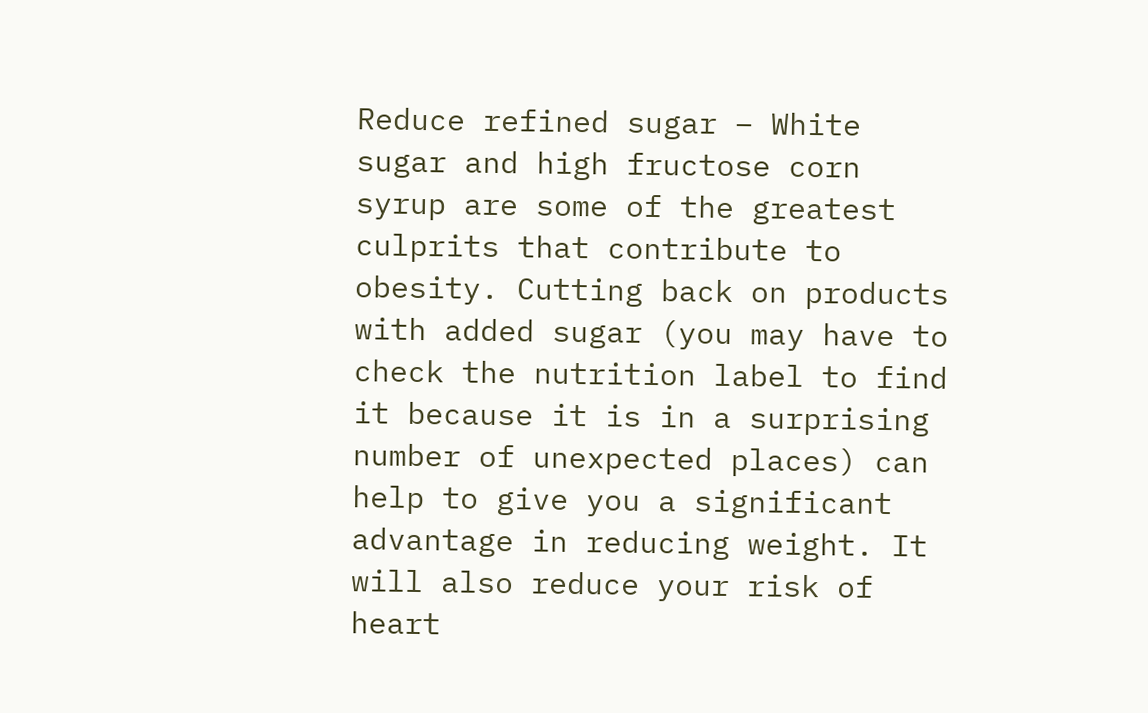Reduce refined sugar – White sugar and high fructose corn syrup are some of the greatest culprits that contribute to obesity. Cutting back on products with added sugar (you may have to check the nutrition label to find it because it is in a surprising number of unexpected places) can help to give you a significant advantage in reducing weight. It will also reduce your risk of heart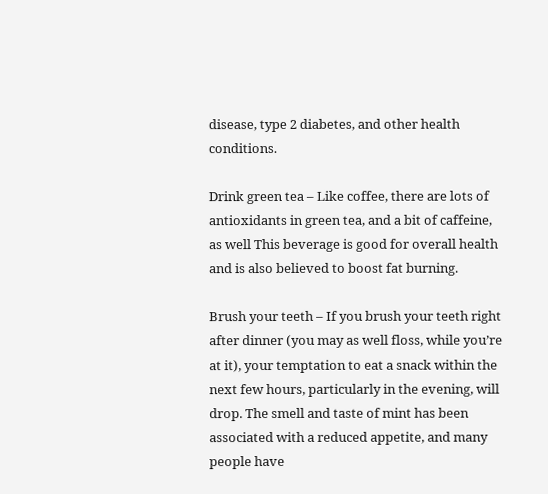disease, type 2 diabetes, and other health conditions.

Drink green tea – Like coffee, there are lots of antioxidants in green tea, and a bit of caffeine, as well This beverage is good for overall health and is also believed to boost fat burning.

Brush your teeth – If you brush your teeth right after dinner (you may as well floss, while you’re at it), your temptation to eat a snack within the next few hours, particularly in the evening, will drop. The smell and taste of mint has been associated with a reduced appetite, and many people have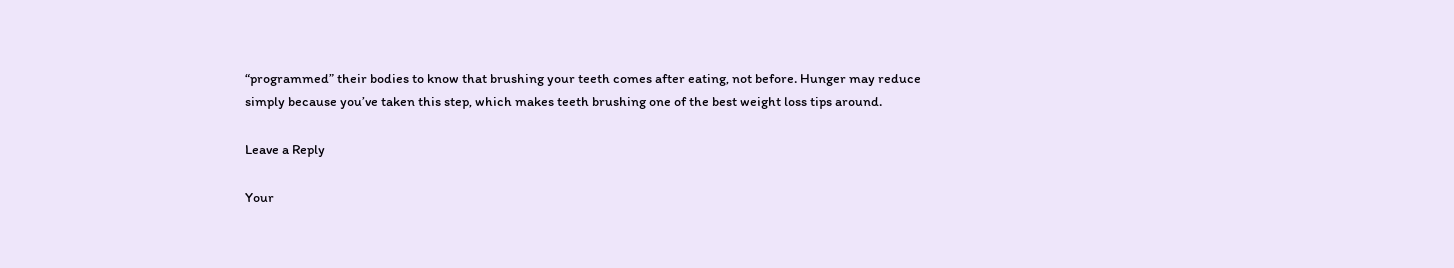“programmed” their bodies to know that brushing your teeth comes after eating, not before. Hunger may reduce simply because you’ve taken this step, which makes teeth brushing one of the best weight loss tips around.

Leave a Reply

Your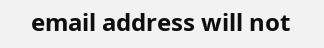email address will not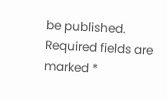be published. Required fields are marked *